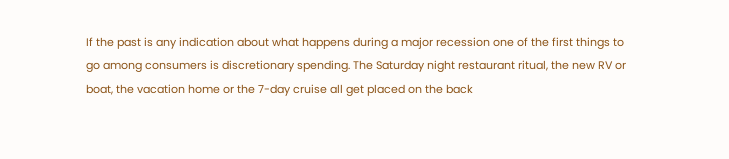If the past is any indication about what happens during a major recession one of the first things to go among consumers is discretionary spending. The Saturday night restaurant ritual, the new RV or boat, the vacation home or the 7-day cruise all get placed on the back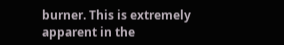burner. This is extremely apparent in the